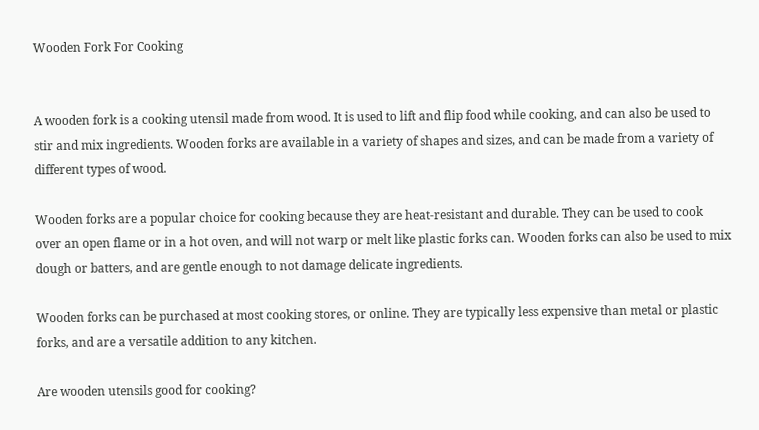Wooden Fork For Cooking


A wooden fork is a cooking utensil made from wood. It is used to lift and flip food while cooking, and can also be used to stir and mix ingredients. Wooden forks are available in a variety of shapes and sizes, and can be made from a variety of different types of wood.

Wooden forks are a popular choice for cooking because they are heat-resistant and durable. They can be used to cook over an open flame or in a hot oven, and will not warp or melt like plastic forks can. Wooden forks can also be used to mix dough or batters, and are gentle enough to not damage delicate ingredients.

Wooden forks can be purchased at most cooking stores, or online. They are typically less expensive than metal or plastic forks, and are a versatile addition to any kitchen.

Are wooden utensils good for cooking?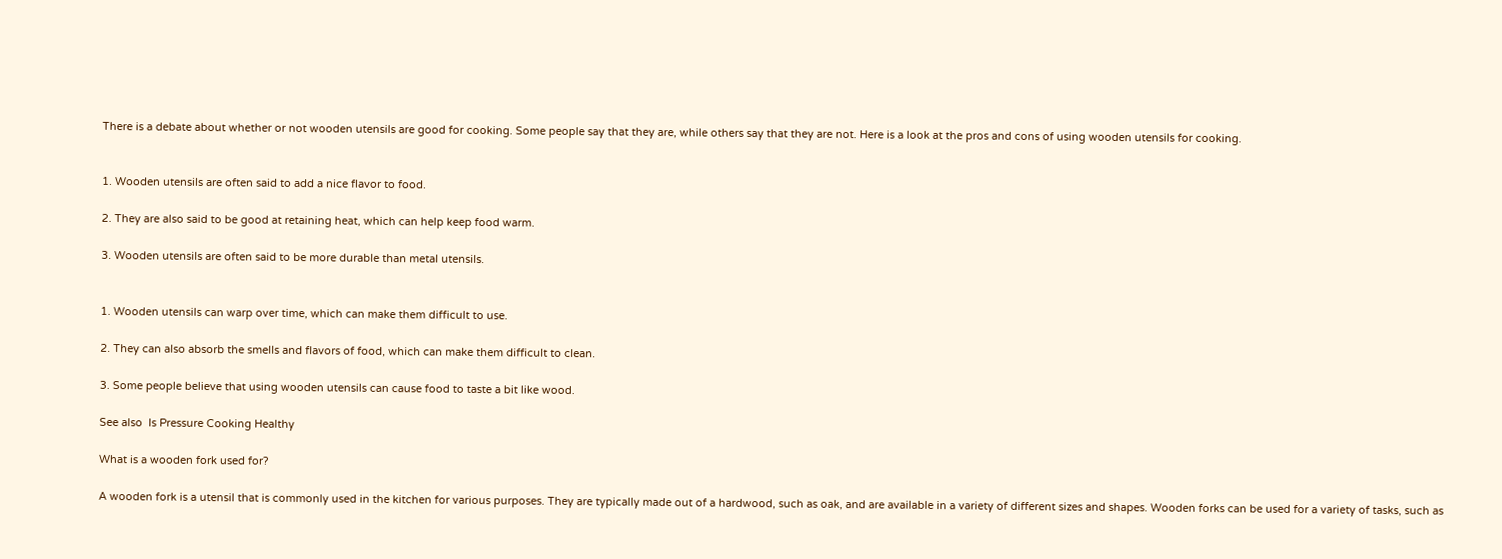There is a debate about whether or not wooden utensils are good for cooking. Some people say that they are, while others say that they are not. Here is a look at the pros and cons of using wooden utensils for cooking.


1. Wooden utensils are often said to add a nice flavor to food.

2. They are also said to be good at retaining heat, which can help keep food warm.

3. Wooden utensils are often said to be more durable than metal utensils.


1. Wooden utensils can warp over time, which can make them difficult to use.

2. They can also absorb the smells and flavors of food, which can make them difficult to clean.

3. Some people believe that using wooden utensils can cause food to taste a bit like wood.

See also  Is Pressure Cooking Healthy

What is a wooden fork used for?

A wooden fork is a utensil that is commonly used in the kitchen for various purposes. They are typically made out of a hardwood, such as oak, and are available in a variety of different sizes and shapes. Wooden forks can be used for a variety of tasks, such as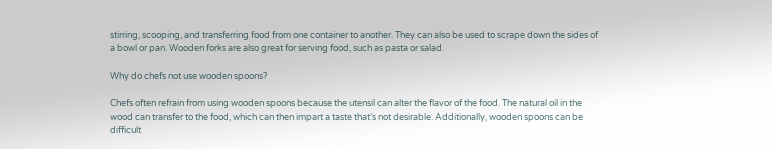stirring, scooping, and transferring food from one container to another. They can also be used to scrape down the sides of a bowl or pan. Wooden forks are also great for serving food, such as pasta or salad.

Why do chefs not use wooden spoons?

Chefs often refrain from using wooden spoons because the utensil can alter the flavor of the food. The natural oil in the wood can transfer to the food, which can then impart a taste that’s not desirable. Additionally, wooden spoons can be difficult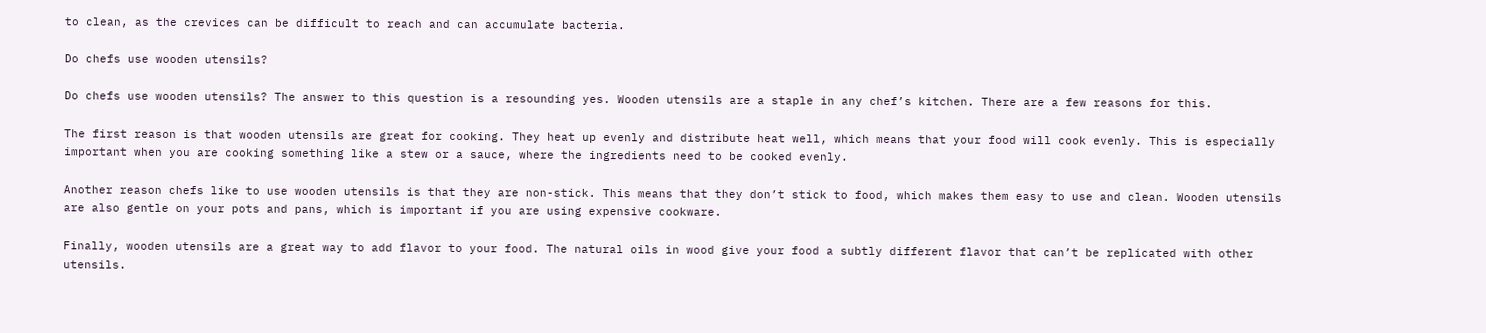to clean, as the crevices can be difficult to reach and can accumulate bacteria.

Do chefs use wooden utensils?

Do chefs use wooden utensils? The answer to this question is a resounding yes. Wooden utensils are a staple in any chef’s kitchen. There are a few reasons for this.

The first reason is that wooden utensils are great for cooking. They heat up evenly and distribute heat well, which means that your food will cook evenly. This is especially important when you are cooking something like a stew or a sauce, where the ingredients need to be cooked evenly.

Another reason chefs like to use wooden utensils is that they are non-stick. This means that they don’t stick to food, which makes them easy to use and clean. Wooden utensils are also gentle on your pots and pans, which is important if you are using expensive cookware.

Finally, wooden utensils are a great way to add flavor to your food. The natural oils in wood give your food a subtly different flavor that can’t be replicated with other utensils.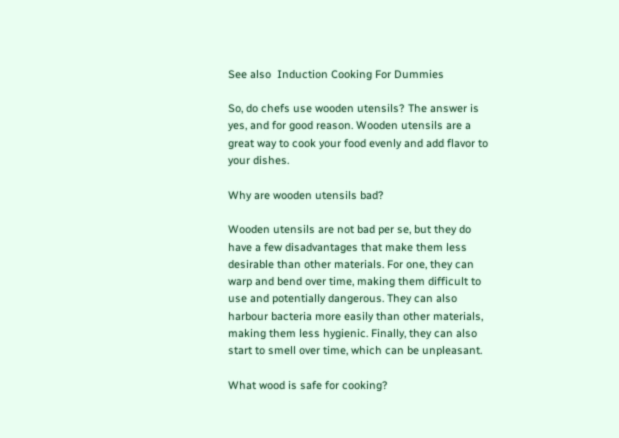See also  Induction Cooking For Dummies

So, do chefs use wooden utensils? The answer is yes, and for good reason. Wooden utensils are a great way to cook your food evenly and add flavor to your dishes.

Why are wooden utensils bad?

Wooden utensils are not bad per se, but they do have a few disadvantages that make them less desirable than other materials. For one, they can warp and bend over time, making them difficult to use and potentially dangerous. They can also harbour bacteria more easily than other materials, making them less hygienic. Finally, they can also start to smell over time, which can be unpleasant.

What wood is safe for cooking?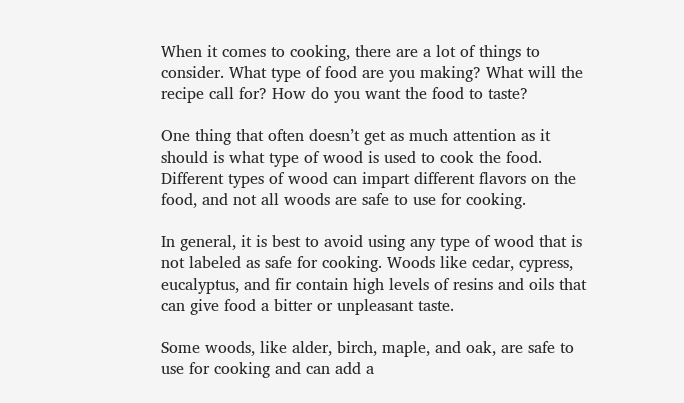When it comes to cooking, there are a lot of things to consider. What type of food are you making? What will the recipe call for? How do you want the food to taste?

One thing that often doesn’t get as much attention as it should is what type of wood is used to cook the food. Different types of wood can impart different flavors on the food, and not all woods are safe to use for cooking.

In general, it is best to avoid using any type of wood that is not labeled as safe for cooking. Woods like cedar, cypress, eucalyptus, and fir contain high levels of resins and oils that can give food a bitter or unpleasant taste.

Some woods, like alder, birch, maple, and oak, are safe to use for cooking and can add a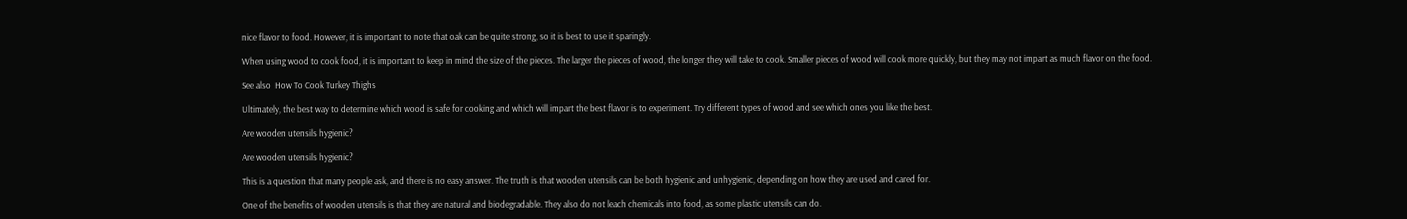nice flavor to food. However, it is important to note that oak can be quite strong, so it is best to use it sparingly.

When using wood to cook food, it is important to keep in mind the size of the pieces. The larger the pieces of wood, the longer they will take to cook. Smaller pieces of wood will cook more quickly, but they may not impart as much flavor on the food.

See also  How To Cook Turkey Thighs

Ultimately, the best way to determine which wood is safe for cooking and which will impart the best flavor is to experiment. Try different types of wood and see which ones you like the best.

Are wooden utensils hygienic?

Are wooden utensils hygienic?

This is a question that many people ask, and there is no easy answer. The truth is that wooden utensils can be both hygienic and unhygienic, depending on how they are used and cared for.

One of the benefits of wooden utensils is that they are natural and biodegradable. They also do not leach chemicals into food, as some plastic utensils can do.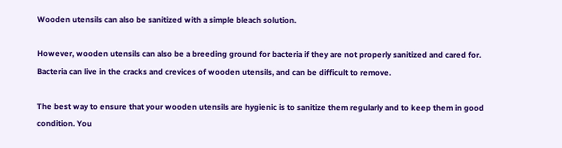Wooden utensils can also be sanitized with a simple bleach solution.

However, wooden utensils can also be a breeding ground for bacteria if they are not properly sanitized and cared for. Bacteria can live in the cracks and crevices of wooden utensils, and can be difficult to remove.

The best way to ensure that your wooden utensils are hygienic is to sanitize them regularly and to keep them in good condition. You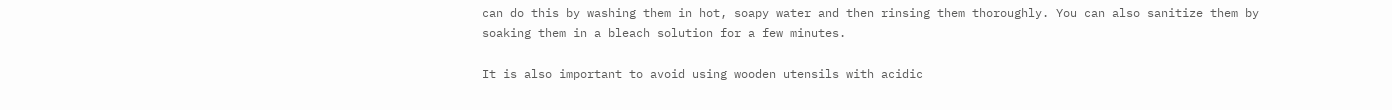can do this by washing them in hot, soapy water and then rinsing them thoroughly. You can also sanitize them by soaking them in a bleach solution for a few minutes.

It is also important to avoid using wooden utensils with acidic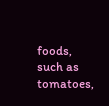foods, such as tomatoes,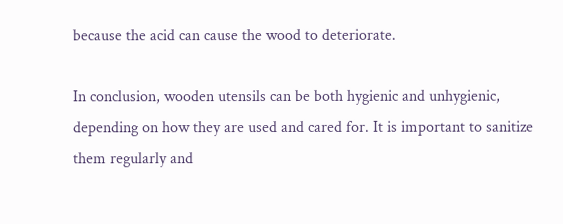because the acid can cause the wood to deteriorate.

In conclusion, wooden utensils can be both hygienic and unhygienic, depending on how they are used and cared for. It is important to sanitize them regularly and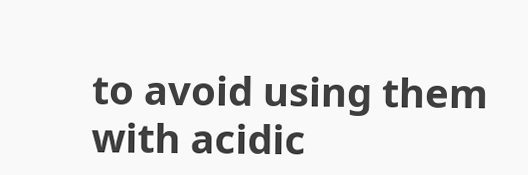to avoid using them with acidic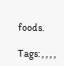foods.

Tags: , , , ,